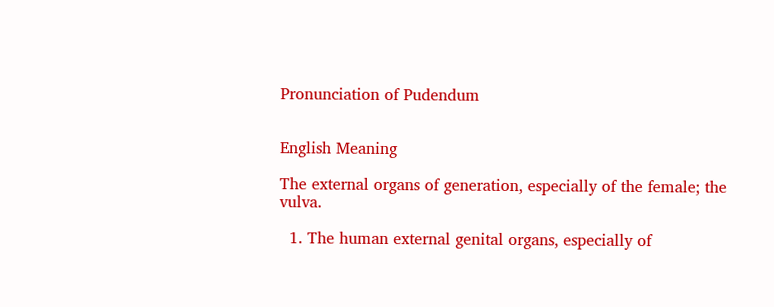Pronunciation of Pudendum


English Meaning

The external organs of generation, especially of the female; the vulva.

  1. The human external genital organs, especially of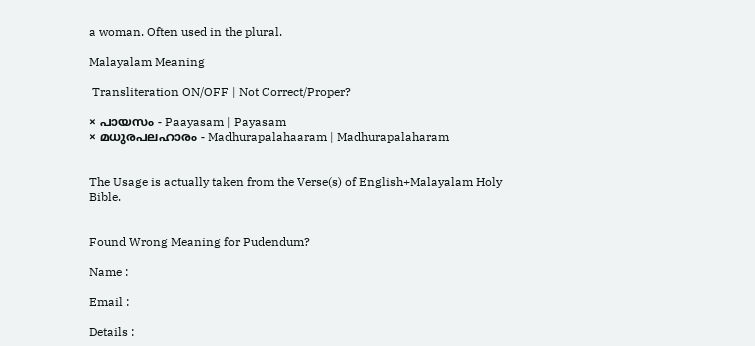a woman. Often used in the plural.

Malayalam Meaning

 Transliteration ON/OFF | Not Correct/Proper?

× പായസം - Paayasam | Payasam
× മധുരപലഹാരം - Madhurapalahaaram | Madhurapalaharam


The Usage is actually taken from the Verse(s) of English+Malayalam Holy Bible.


Found Wrong Meaning for Pudendum?

Name :

Email :

Details :